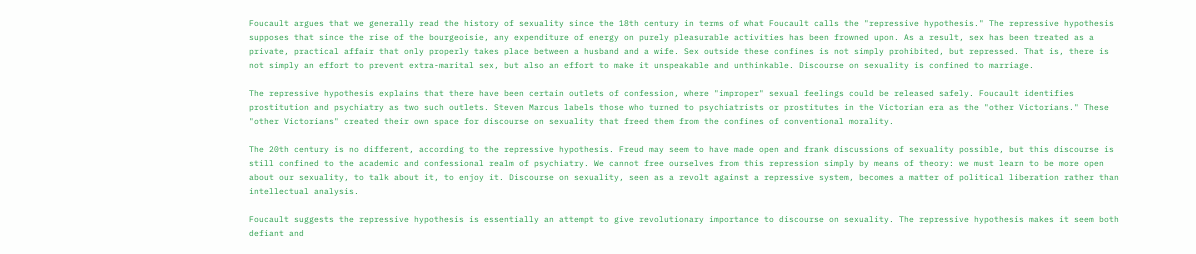Foucault argues that we generally read the history of sexuality since the 18th century in terms of what Foucault calls the "repressive hypothesis." The repressive hypothesis supposes that since the rise of the bourgeoisie, any expenditure of energy on purely pleasurable activities has been frowned upon. As a result, sex has been treated as a private, practical affair that only properly takes place between a husband and a wife. Sex outside these confines is not simply prohibited, but repressed. That is, there is not simply an effort to prevent extra-marital sex, but also an effort to make it unspeakable and unthinkable. Discourse on sexuality is confined to marriage.

The repressive hypothesis explains that there have been certain outlets of confession, where "improper" sexual feelings could be released safely. Foucault identifies prostitution and psychiatry as two such outlets. Steven Marcus labels those who turned to psychiatrists or prostitutes in the Victorian era as the "other Victorians." These "other Victorians" created their own space for discourse on sexuality that freed them from the confines of conventional morality.

The 20th century is no different, according to the repressive hypothesis. Freud may seem to have made open and frank discussions of sexuality possible, but this discourse is still confined to the academic and confessional realm of psychiatry. We cannot free ourselves from this repression simply by means of theory: we must learn to be more open about our sexuality, to talk about it, to enjoy it. Discourse on sexuality, seen as a revolt against a repressive system, becomes a matter of political liberation rather than intellectual analysis.

Foucault suggests the repressive hypothesis is essentially an attempt to give revolutionary importance to discourse on sexuality. The repressive hypothesis makes it seem both defiant and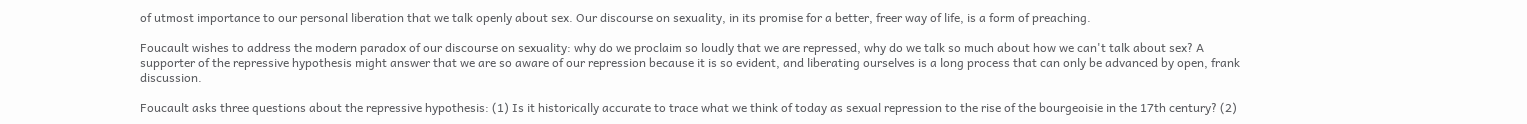of utmost importance to our personal liberation that we talk openly about sex. Our discourse on sexuality, in its promise for a better, freer way of life, is a form of preaching.

Foucault wishes to address the modern paradox of our discourse on sexuality: why do we proclaim so loudly that we are repressed, why do we talk so much about how we can't talk about sex? A supporter of the repressive hypothesis might answer that we are so aware of our repression because it is so evident, and liberating ourselves is a long process that can only be advanced by open, frank discussion.

Foucault asks three questions about the repressive hypothesis: (1) Is it historically accurate to trace what we think of today as sexual repression to the rise of the bourgeoisie in the 17th century? (2)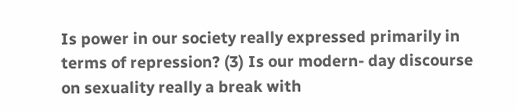Is power in our society really expressed primarily in terms of repression? (3) Is our modern- day discourse on sexuality really a break with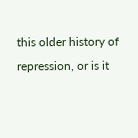this older history of repression, or is it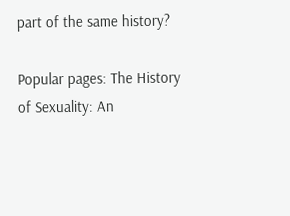part of the same history?

Popular pages: The History of Sexuality: An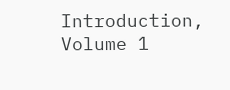Introduction, Volume 1